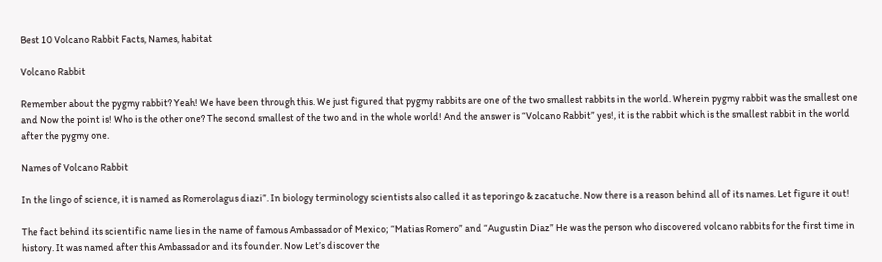Best 10 Volcano Rabbit Facts, Names, habitat

Volcano Rabbit

Remember about the pygmy rabbit? Yeah! We have been through this. We just figured that pygmy rabbits are one of the two smallest rabbits in the world. Wherein pygmy rabbit was the smallest one and Now the point is! Who is the other one? The second smallest of the two and in the whole world! And the answer is “Volcano Rabbit” yes!, it is the rabbit which is the smallest rabbit in the world after the pygmy one.

Names of Volcano Rabbit

In the lingo of science, it is named as Romerolagus diazi”. In biology terminology scientists also called it as teporingo & zacatuche. Now there is a reason behind all of its names. Let figure it out!

The fact behind its scientific name lies in the name of famous Ambassador of Mexico; “Matias Romero” and “Augustin Diaz” He was the person who discovered volcano rabbits for the first time in history. It was named after this Ambassador and its founder. Now Let’s discover the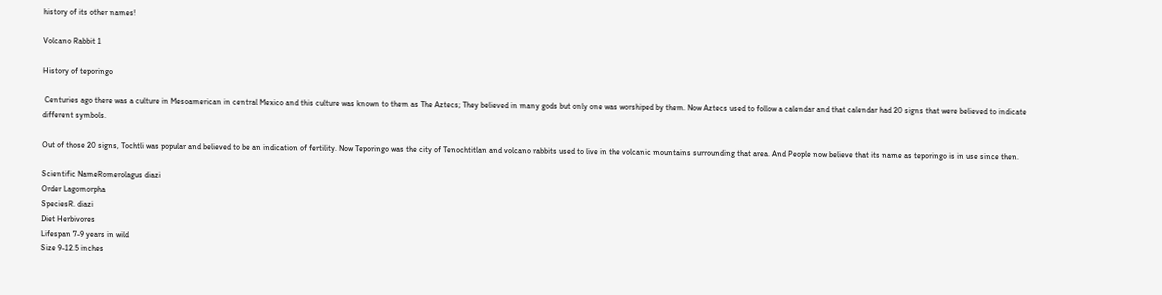history of its other names!

Volcano Rabbit 1

History of teporingo

 Centuries ago there was a culture in Mesoamerican in central Mexico and this culture was known to them as The Aztecs; They believed in many gods but only one was worshiped by them. Now Aztecs used to follow a calendar and that calendar had 20 signs that were believed to indicate different symbols.

Out of those 20 signs, Tochtli was popular and believed to be an indication of fertility. Now Teporingo was the city of Tenochtitlan and volcano rabbits used to live in the volcanic mountains surrounding that area. And People now believe that its name as teporingo is in use since then.

Scientific NameRomerolagus diazi
Order Lagomorpha
SpeciesR. diazi
Diet Herbivores
Lifespan 7-9 years in wild
Size 9-12.5 inches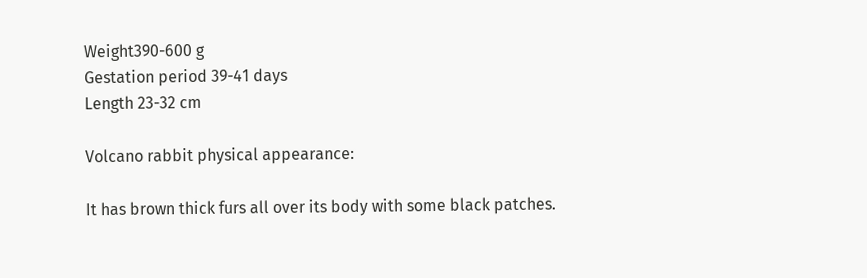Weight390-600 g
Gestation period 39-41 days
Length 23-32 cm

Volcano rabbit physical appearance:

It has brown thick furs all over its body with some black patches.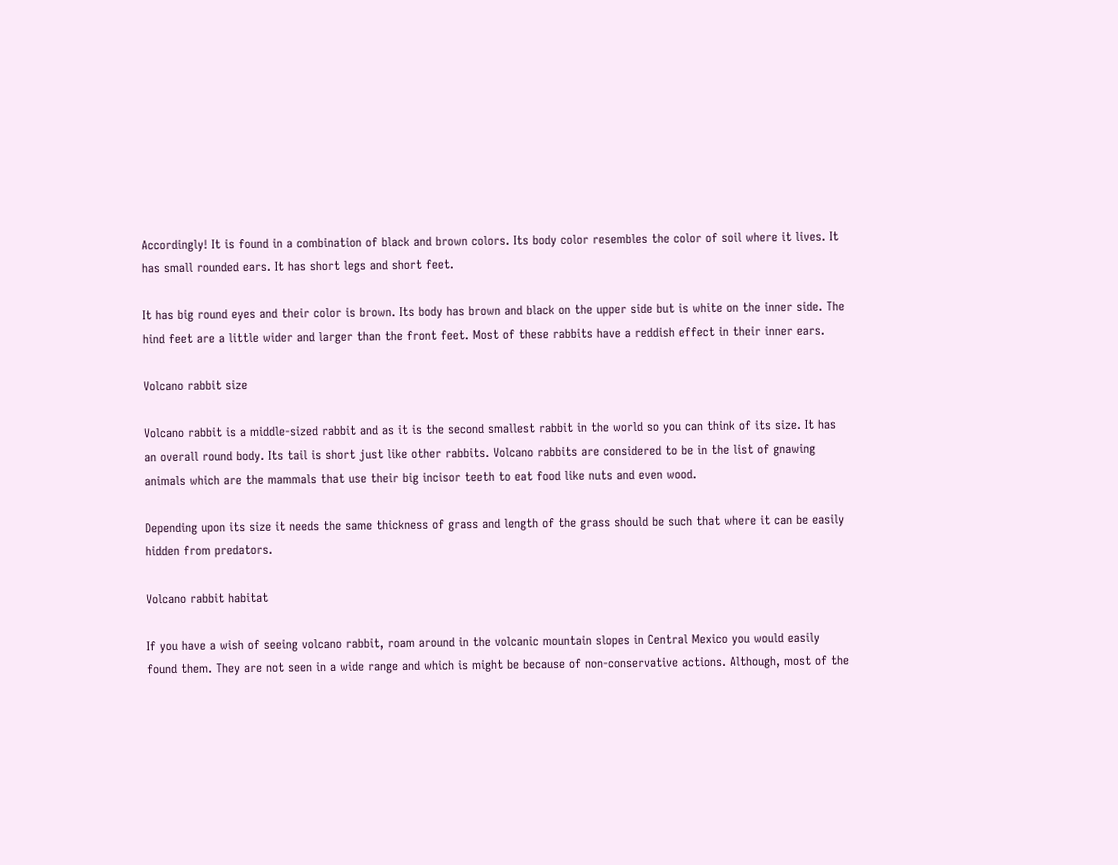Accordingly! It is found in a combination of black and brown colors. Its body color resembles the color of soil where it lives. It has small rounded ears. It has short legs and short feet.

It has big round eyes and their color is brown. Its body has brown and black on the upper side but is white on the inner side. The hind feet are a little wider and larger than the front feet. Most of these rabbits have a reddish effect in their inner ears.

Volcano rabbit size

Volcano rabbit is a middle-sized rabbit and as it is the second smallest rabbit in the world so you can think of its size. It has an overall round body. Its tail is short just like other rabbits. Volcano rabbits are considered to be in the list of gnawing animals which are the mammals that use their big incisor teeth to eat food like nuts and even wood.

Depending upon its size it needs the same thickness of grass and length of the grass should be such that where it can be easily hidden from predators.

Volcano rabbit habitat

If you have a wish of seeing volcano rabbit, roam around in the volcanic mountain slopes in Central Mexico you would easily found them. They are not seen in a wide range and which is might be because of non-conservative actions. Although, most of the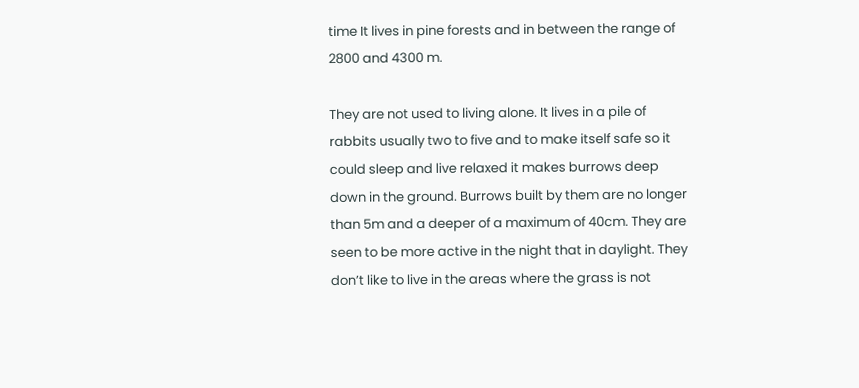time It lives in pine forests and in between the range of 2800 and 4300 m.

They are not used to living alone. It lives in a pile of rabbits usually two to five and to make itself safe so it could sleep and live relaxed it makes burrows deep down in the ground. Burrows built by them are no longer than 5m and a deeper of a maximum of 40cm. They are seen to be more active in the night that in daylight. They don’t like to live in the areas where the grass is not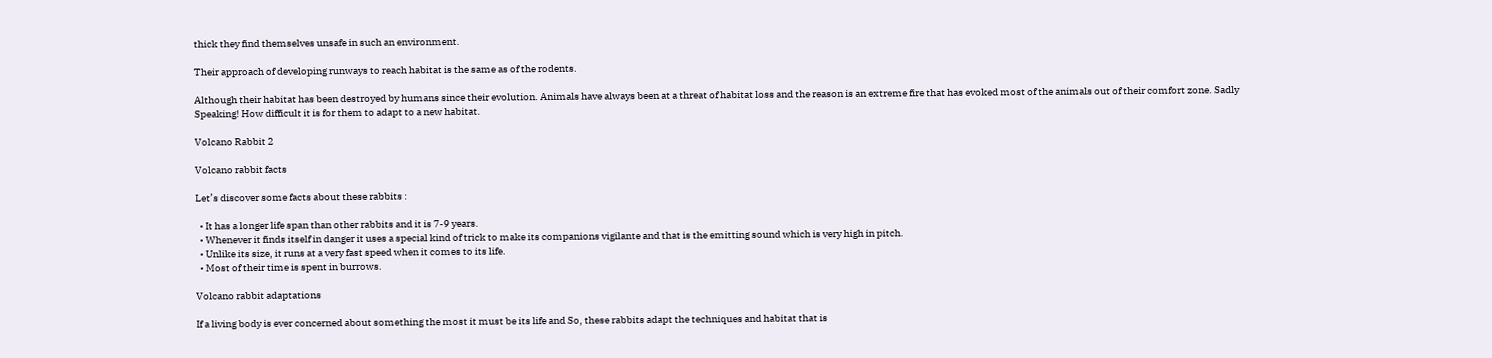thick they find themselves unsafe in such an environment.

Their approach of developing runways to reach habitat is the same as of the rodents.

Although their habitat has been destroyed by humans since their evolution. Animals have always been at a threat of habitat loss and the reason is an extreme fire that has evoked most of the animals out of their comfort zone. Sadly Speaking! How difficult it is for them to adapt to a new habitat.

Volcano Rabbit 2

Volcano rabbit facts

Let’s discover some facts about these rabbits :

  • It has a longer life span than other rabbits and it is 7-9 years.
  • Whenever it finds itself in danger it uses a special kind of trick to make its companions vigilante and that is the emitting sound which is very high in pitch.
  • Unlike its size, it runs at a very fast speed when it comes to its life.
  • Most of their time is spent in burrows.

Volcano rabbit adaptations

If a living body is ever concerned about something the most it must be its life and So, these rabbits adapt the techniques and habitat that is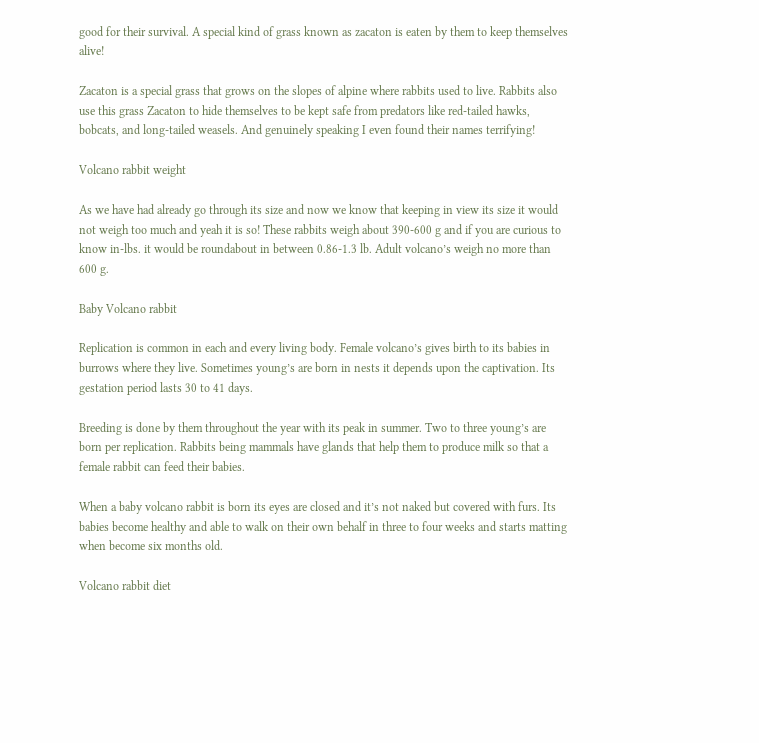good for their survival. A special kind of grass known as zacaton is eaten by them to keep themselves alive!

Zacaton is a special grass that grows on the slopes of alpine where rabbits used to live. Rabbits also use this grass Zacaton to hide themselves to be kept safe from predators like red-tailed hawks, bobcats, and long-tailed weasels. And genuinely speaking I even found their names terrifying!

Volcano rabbit weight

As we have had already go through its size and now we know that keeping in view its size it would not weigh too much and yeah it is so! These rabbits weigh about 390-600 g and if you are curious to know in-lbs. it would be roundabout in between 0.86-1.3 lb. Adult volcano’s weigh no more than 600 g.

Baby Volcano rabbit

Replication is common in each and every living body. Female volcano’s gives birth to its babies in burrows where they live. Sometimes young’s are born in nests it depends upon the captivation. Its gestation period lasts 30 to 41 days.

Breeding is done by them throughout the year with its peak in summer. Two to three young’s are born per replication. Rabbits being mammals have glands that help them to produce milk so that a female rabbit can feed their babies.

When a baby volcano rabbit is born its eyes are closed and it’s not naked but covered with furs. Its babies become healthy and able to walk on their own behalf in three to four weeks and starts matting when become six months old.

Volcano rabbit diet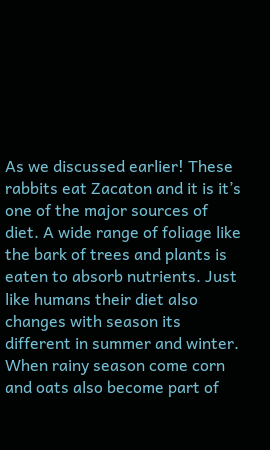As we discussed earlier! These rabbits eat Zacaton and it is it’s one of the major sources of diet. A wide range of foliage like the bark of trees and plants is eaten to absorb nutrients. Just like humans their diet also changes with season its different in summer and winter. When rainy season come corn and oats also become part of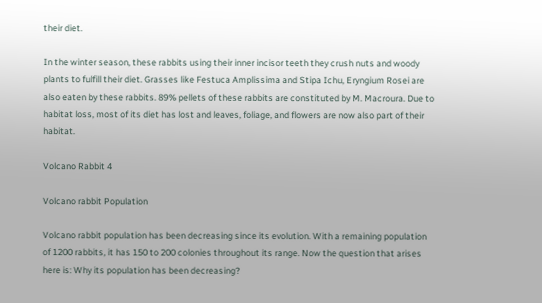their diet.

In the winter season, these rabbits using their inner incisor teeth they crush nuts and woody plants to fulfill their diet. Grasses like Festuca Amplissima and Stipa Ichu, Eryngium Rosei are also eaten by these rabbits. 89% pellets of these rabbits are constituted by M. Macroura. Due to habitat loss, most of its diet has lost and leaves, foliage, and flowers are now also part of their habitat.

Volcano Rabbit 4

Volcano rabbit Population

Volcano rabbit population has been decreasing since its evolution. With a remaining population of 1200 rabbits, it has 150 to 200 colonies throughout its range. Now the question that arises here is: Why its population has been decreasing?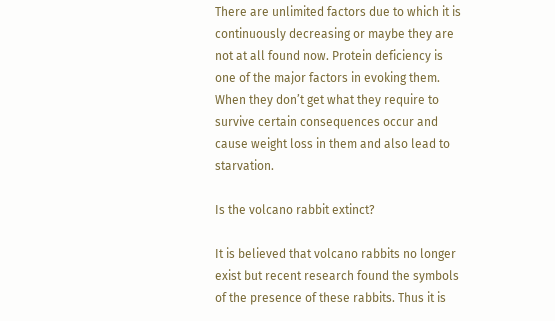There are unlimited factors due to which it is continuously decreasing or maybe they are not at all found now. Protein deficiency is one of the major factors in evoking them. When they don’t get what they require to survive certain consequences occur and cause weight loss in them and also lead to starvation.

Is the volcano rabbit extinct?

It is believed that volcano rabbits no longer exist but recent research found the symbols of the presence of these rabbits. Thus it is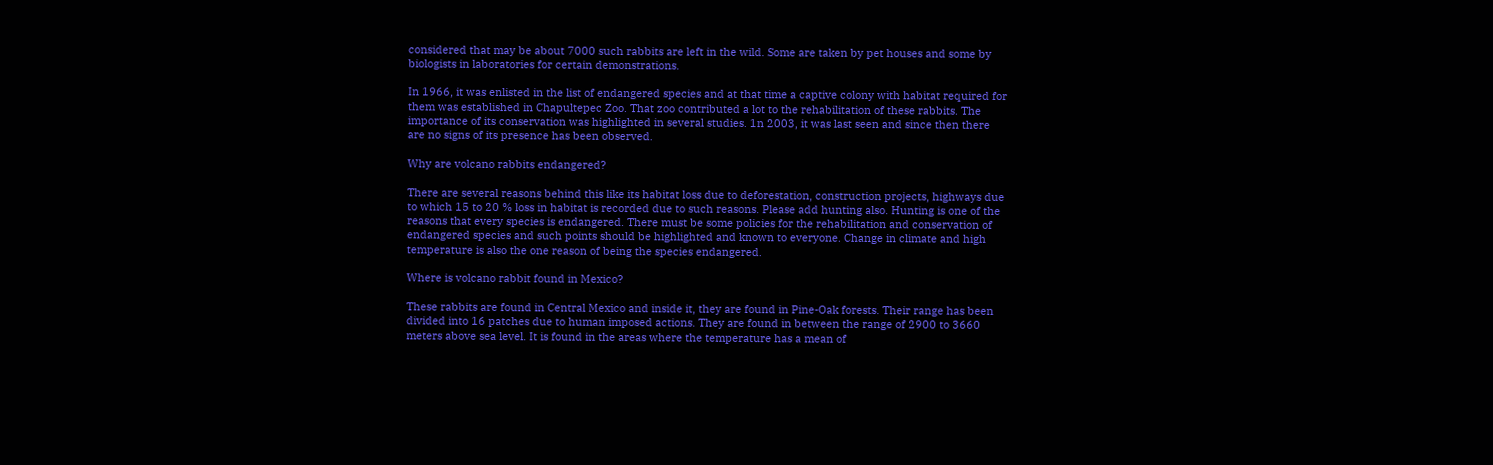considered that may be about 7000 such rabbits are left in the wild. Some are taken by pet houses and some by biologists in laboratories for certain demonstrations.

In 1966, it was enlisted in the list of endangered species and at that time a captive colony with habitat required for them was established in Chapultepec Zoo. That zoo contributed a lot to the rehabilitation of these rabbits. The importance of its conservation was highlighted in several studies. 1n 2003, it was last seen and since then there are no signs of its presence has been observed.

Why are volcano rabbits endangered?

There are several reasons behind this like its habitat loss due to deforestation, construction projects, highways due to which 15 to 20 % loss in habitat is recorded due to such reasons. Please add hunting also. Hunting is one of the reasons that every species is endangered. There must be some policies for the rehabilitation and conservation of endangered species and such points should be highlighted and known to everyone. Change in climate and high temperature is also the one reason of being the species endangered.

Where is volcano rabbit found in Mexico?

These rabbits are found in Central Mexico and inside it, they are found in Pine-Oak forests. Their range has been divided into 16 patches due to human imposed actions. They are found in between the range of 2900 to 3660 meters above sea level. It is found in the areas where the temperature has a mean of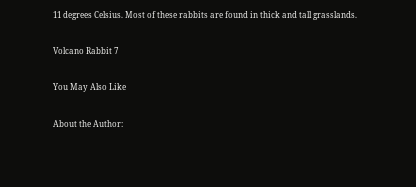11 degrees Celsius. Most of these rabbits are found in thick and tall grasslands.

Volcano Rabbit 7

You May Also Like

About the Author: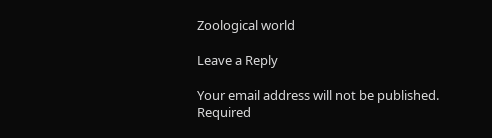Zoological world

Leave a Reply

Your email address will not be published. Required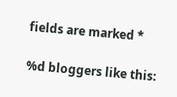fields are marked *

%d bloggers like this: